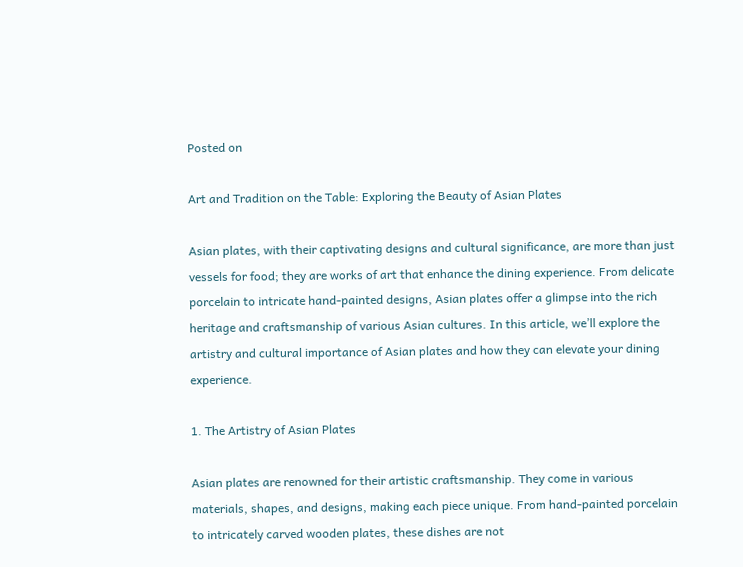Posted on

Art and Tradition on the Table: Exploring the Beauty of Asian Plates

Asian plates, with their captivating designs and cultural significance, are more than just vessels for food; they are works of art that enhance the dining experience. From delicate porcelain to intricate hand-painted designs, Asian plates offer a glimpse into the rich heritage and craftsmanship of various Asian cultures. In this article, we’ll explore the artistry and cultural importance of Asian plates and how they can elevate your dining experience.

1. The Artistry of Asian Plates

Asian plates are renowned for their artistic craftsmanship. They come in various materials, shapes, and designs, making each piece unique. From hand-painted porcelain to intricately carved wooden plates, these dishes are not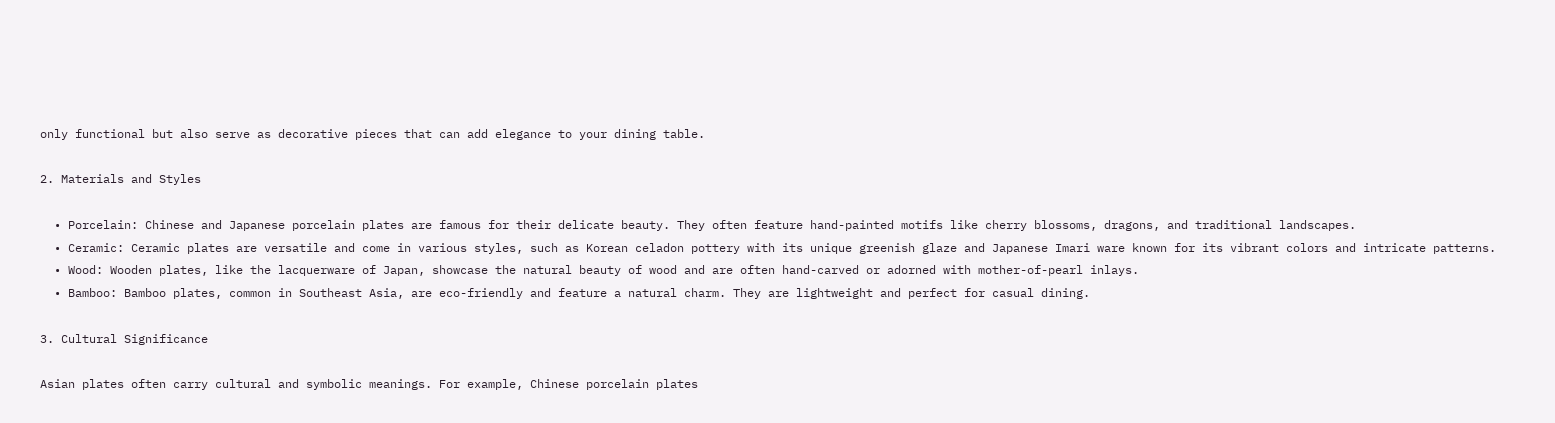only functional but also serve as decorative pieces that can add elegance to your dining table.

2. Materials and Styles

  • Porcelain: Chinese and Japanese porcelain plates are famous for their delicate beauty. They often feature hand-painted motifs like cherry blossoms, dragons, and traditional landscapes.
  • Ceramic: Ceramic plates are versatile and come in various styles, such as Korean celadon pottery with its unique greenish glaze and Japanese Imari ware known for its vibrant colors and intricate patterns.
  • Wood: Wooden plates, like the lacquerware of Japan, showcase the natural beauty of wood and are often hand-carved or adorned with mother-of-pearl inlays.
  • Bamboo: Bamboo plates, common in Southeast Asia, are eco-friendly and feature a natural charm. They are lightweight and perfect for casual dining.

3. Cultural Significance

Asian plates often carry cultural and symbolic meanings. For example, Chinese porcelain plates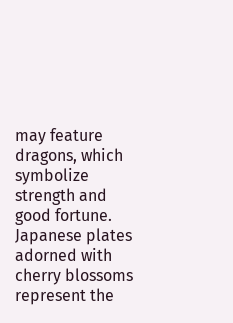may feature dragons, which symbolize strength and good fortune. Japanese plates adorned with cherry blossoms represent the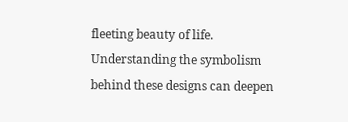fleeting beauty of life. Understanding the symbolism behind these designs can deepen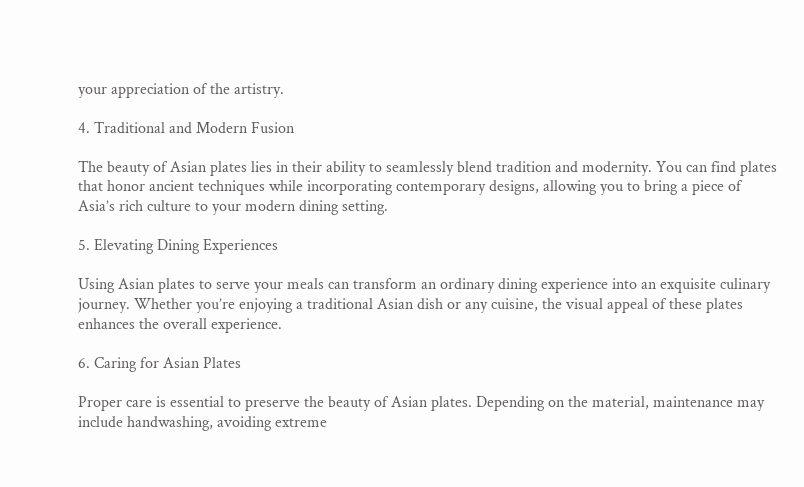your appreciation of the artistry.

4. Traditional and Modern Fusion

The beauty of Asian plates lies in their ability to seamlessly blend tradition and modernity. You can find plates that honor ancient techniques while incorporating contemporary designs, allowing you to bring a piece of Asia’s rich culture to your modern dining setting.

5. Elevating Dining Experiences

Using Asian plates to serve your meals can transform an ordinary dining experience into an exquisite culinary journey. Whether you’re enjoying a traditional Asian dish or any cuisine, the visual appeal of these plates enhances the overall experience.

6. Caring for Asian Plates

Proper care is essential to preserve the beauty of Asian plates. Depending on the material, maintenance may include handwashing, avoiding extreme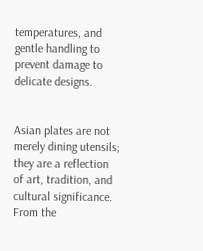temperatures, and gentle handling to prevent damage to delicate designs.


Asian plates are not merely dining utensils; they are a reflection of art, tradition, and cultural significance. From the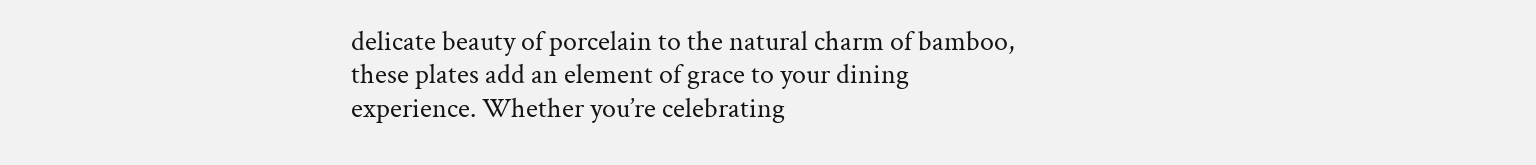delicate beauty of porcelain to the natural charm of bamboo, these plates add an element of grace to your dining experience. Whether you’re celebrating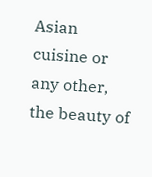Asian cuisine or any other, the beauty of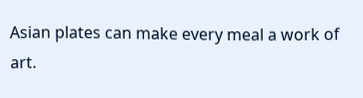Asian plates can make every meal a work of art.